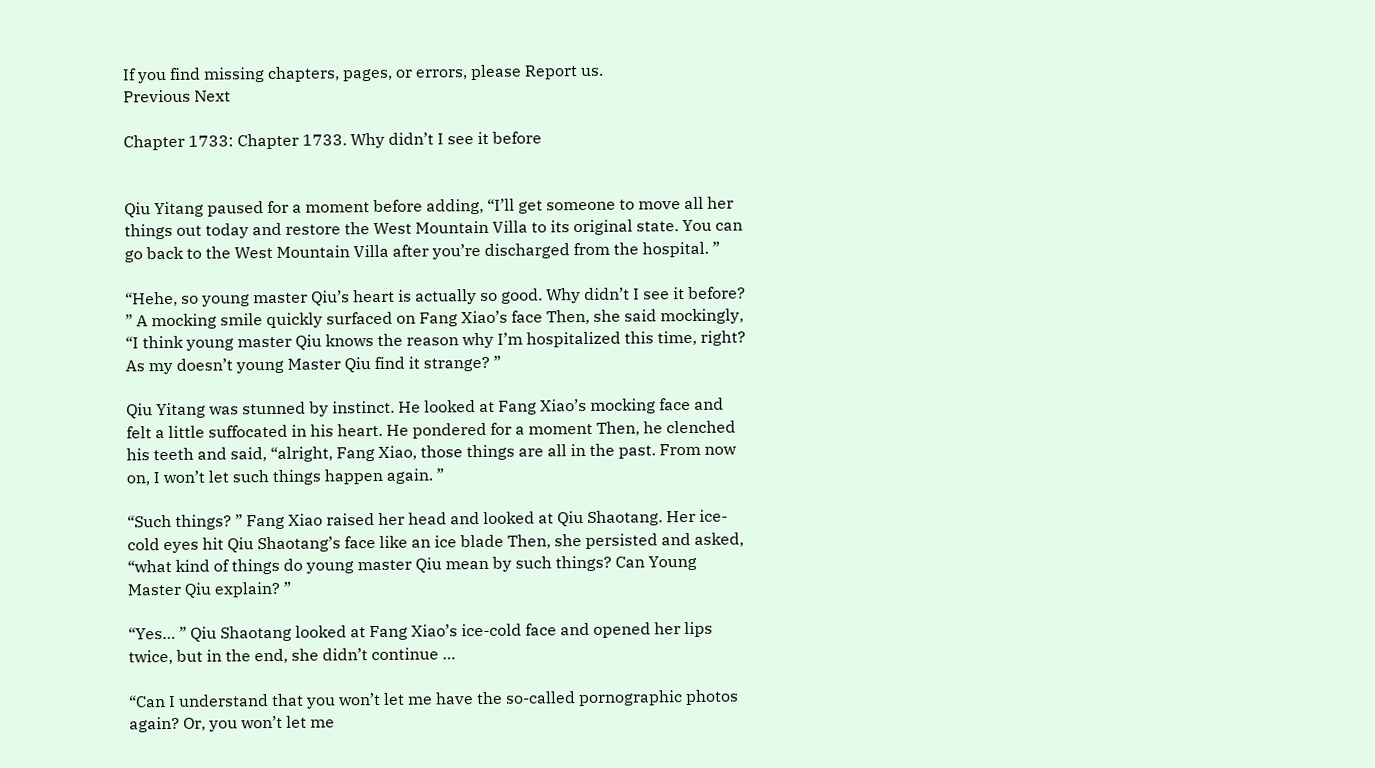If you find missing chapters, pages, or errors, please Report us.
Previous Next

Chapter 1733: Chapter 1733. Why didn’t I see it before


Qiu Yitang paused for a moment before adding, “I’ll get someone to move all her things out today and restore the West Mountain Villa to its original state. You can go back to the West Mountain Villa after you’re discharged from the hospital. ”

“Hehe, so young master Qiu’s heart is actually so good. Why didn’t I see it before? ” A mocking smile quickly surfaced on Fang Xiao’s face Then, she said mockingly, “I think young master Qiu knows the reason why I’m hospitalized this time, right? As my doesn’t young Master Qiu find it strange? ”

Qiu Yitang was stunned by instinct. He looked at Fang Xiao’s mocking face and felt a little suffocated in his heart. He pondered for a moment Then, he clenched his teeth and said, “alright, Fang Xiao, those things are all in the past. From now on, I won’t let such things happen again. ”

“Such things? ” Fang Xiao raised her head and looked at Qiu Shaotang. Her ice-cold eyes hit Qiu Shaotang’s face like an ice blade Then, she persisted and asked, “what kind of things do young master Qiu mean by such things? Can Young Master Qiu explain? ”

“Yes… ” Qiu Shaotang looked at Fang Xiao’s ice-cold face and opened her lips twice, but in the end, she didn’t continue …

“Can I understand that you won’t let me have the so-called pornographic photos again? Or, you won’t let me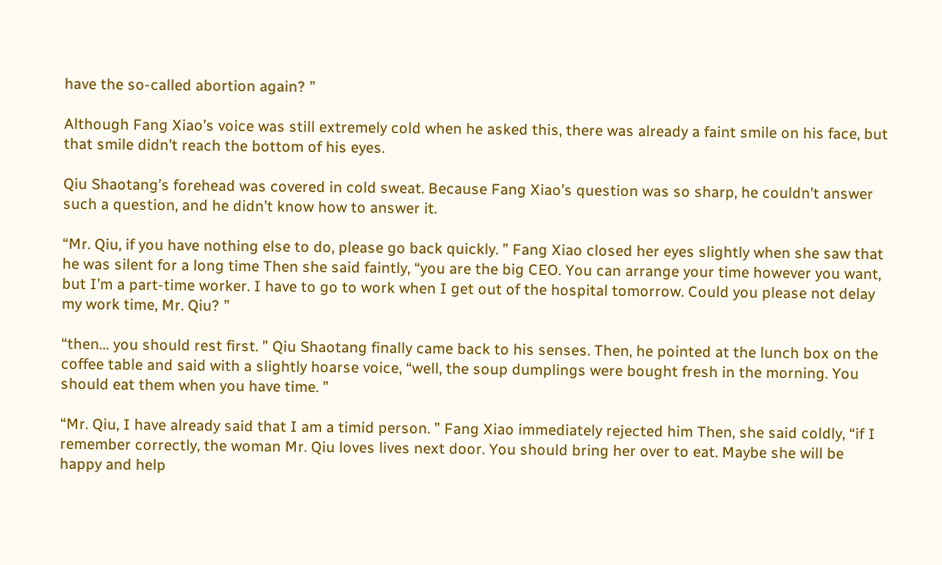have the so-called abortion again? ”

Although Fang Xiao’s voice was still extremely cold when he asked this, there was already a faint smile on his face, but that smile didn’t reach the bottom of his eyes.

Qiu Shaotang’s forehead was covered in cold sweat. Because Fang Xiao’s question was so sharp, he couldn’t answer such a question, and he didn’t know how to answer it.

“Mr. Qiu, if you have nothing else to do, please go back quickly. ” Fang Xiao closed her eyes slightly when she saw that he was silent for a long time Then she said faintly, “you are the big CEO. You can arrange your time however you want, but I’m a part-time worker. I have to go to work when I get out of the hospital tomorrow. Could you please not delay my work time, Mr. Qiu? ”

“then… you should rest first. ” Qiu Shaotang finally came back to his senses. Then, he pointed at the lunch box on the coffee table and said with a slightly hoarse voice, “well, the soup dumplings were bought fresh in the morning. You should eat them when you have time. ”

“Mr. Qiu, I have already said that I am a timid person. ” Fang Xiao immediately rejected him Then, she said coldly, “if I remember correctly, the woman Mr. Qiu loves lives next door. You should bring her over to eat. Maybe she will be happy and help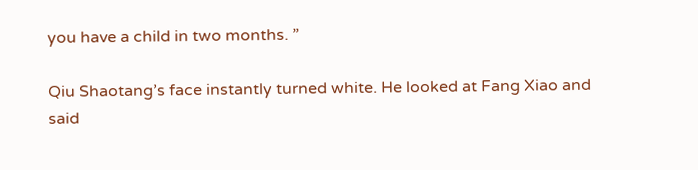you have a child in two months. ”

Qiu Shaotang’s face instantly turned white. He looked at Fang Xiao and said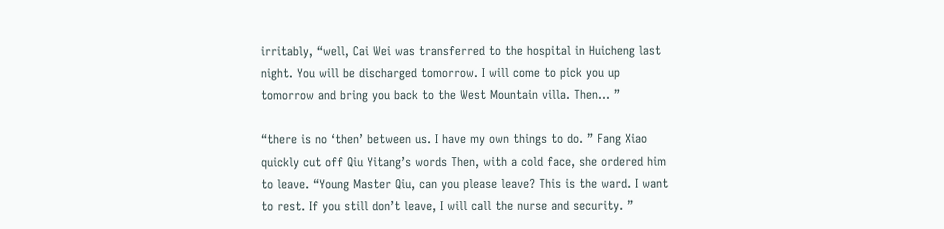irritably, “well, Cai Wei was transferred to the hospital in Huicheng last night. You will be discharged tomorrow. I will come to pick you up tomorrow and bring you back to the West Mountain villa. Then… ”

“there is no ‘then’ between us. I have my own things to do. ” Fang Xiao quickly cut off Qiu Yitang’s words Then, with a cold face, she ordered him to leave. “Young Master Qiu, can you please leave? This is the ward. I want to rest. If you still don’t leave, I will call the nurse and security. ”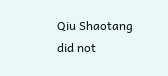Qiu Shaotang did not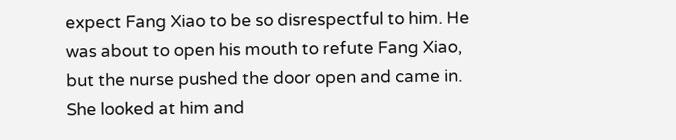expect Fang Xiao to be so disrespectful to him. He was about to open his mouth to refute Fang Xiao, but the nurse pushed the door open and came in. She looked at him and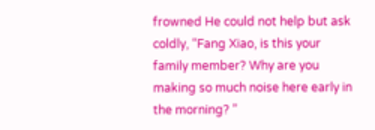frowned He could not help but ask coldly, “Fang Xiao, is this your family member? Why are you making so much noise here early in the morning? ”